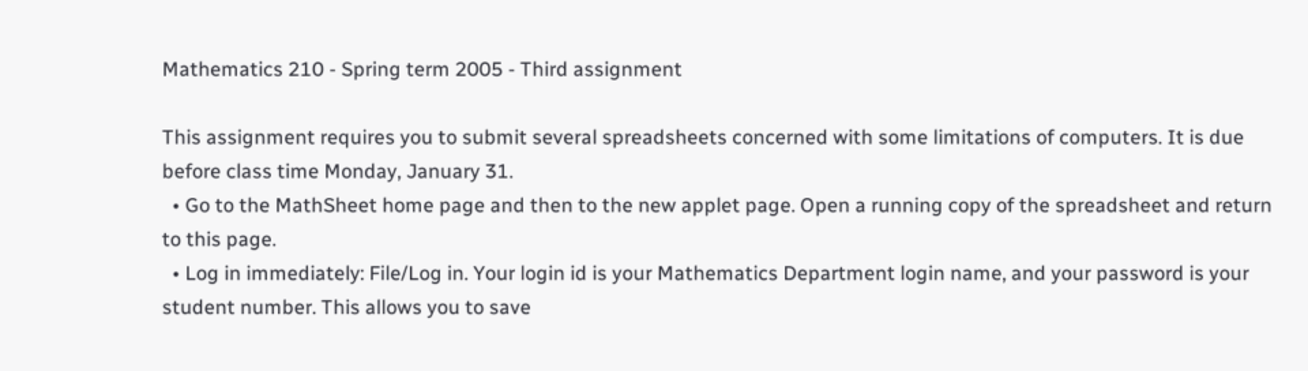Mathematics 210 - Spring term 2005 - Third assignment

This assignment requires you to submit several spreadsheets concerned with some limitations of computers. It is due before class time Monday, January 31.
  • Go to the MathSheet home page and then to the new applet page. Open a running copy of the spreadsheet and return to this page.
  • Log in immediately: File/Log in. Your login id is your Mathematics Department login name, and your password is your student number. This allows you to save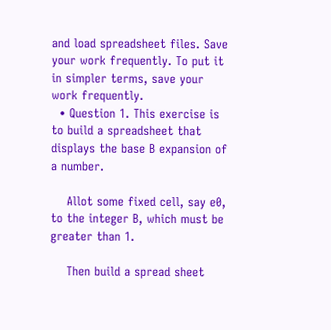and load spreadsheet files. Save your work frequently. To put it in simpler terms, save your work frequently.
  • Question 1. This exercise is to build a spreadsheet that displays the base B expansion of a number.

    Allot some fixed cell, say e0, to the integer B, which must be greater than 1.

    Then build a spread sheet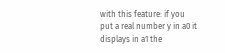with this feature: if you put a real number y in a0 it displays in a1 the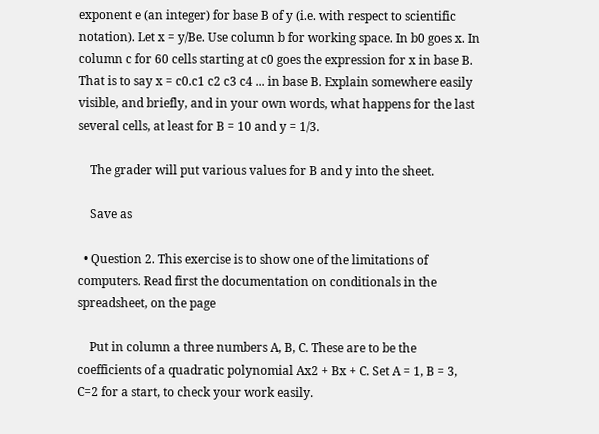exponent e (an integer) for base B of y (i.e. with respect to scientific notation). Let x = y/Be. Use column b for working space. In b0 goes x. In column c for 60 cells starting at c0 goes the expression for x in base B. That is to say x = c0.c1 c2 c3 c4 ... in base B. Explain somewhere easily visible, and briefly, and in your own words, what happens for the last several cells, at least for B = 10 and y = 1/3.

    The grader will put various values for B and y into the sheet.

    Save as

  • Question 2. This exercise is to show one of the limitations of computers. Read first the documentation on conditionals in the spreadsheet, on the page

    Put in column a three numbers A, B, C. These are to be the coefficients of a quadratic polynomial Ax2 + Bx + C. Set A = 1, B = 3, C=2 for a start, to check your work easily.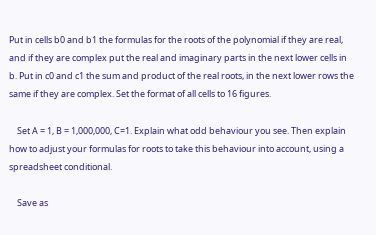Put in cells b0 and b1 the formulas for the roots of the polynomial if they are real, and if they are complex put the real and imaginary parts in the next lower cells in b. Put in c0 and c1 the sum and product of the real roots, in the next lower rows the same if they are complex. Set the format of all cells to 16 figures.

    Set A = 1, B = 1,000,000, C=1. Explain what odd behaviour you see. Then explain how to adjust your formulas for roots to take this behaviour into account, using a spreadsheet conditional.

    Save as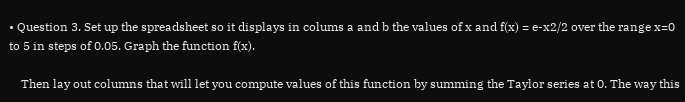• Question 3. Set up the spreadsheet so it displays in colums a and b the values of x and f(x) = e-x2/2 over the range x=0 to 5 in steps of 0.05. Graph the function f(x).

    Then lay out columns that will let you compute values of this function by summing the Taylor series at 0. The way this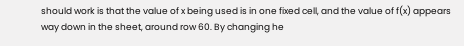should work is that the value of x being used is in one fixed cell, and the value of f(x) appears way down in the sheet, around row 60. By changing he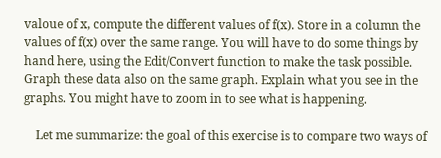valoue of x, compute the different values of f(x). Store in a column the values of f(x) over the same range. You will have to do some things by hand here, using the Edit/Convert function to make the task possible. Graph these data also on the same graph. Explain what you see in the graphs. You might have to zoom in to see what is happening.

    Let me summarize: the goal of this exercise is to compare two ways of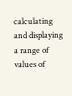calculating and displaying a range of values of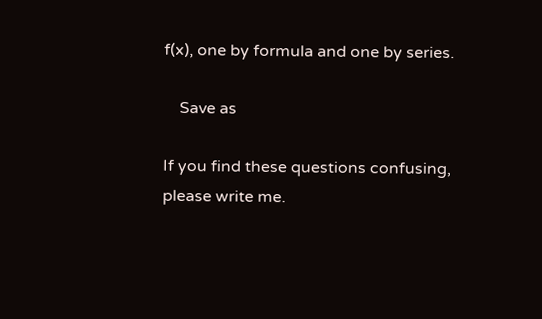f(x), one by formula and one by series.

    Save as

If you find these questions confusing, please write me.